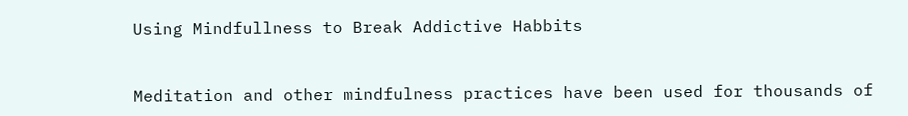Using Mindfullness to Break Addictive Habbits


Meditation and other mindfulness practices have been used for thousands of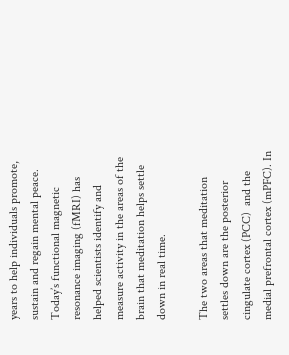years to help individuals promote, sustain and regain mental peace. Today’s functional magnetic resonance imaging (fMRI) has helped scientists identify and measure activity in the areas of the brain that meditation helps settle down in real time.

The two areas that meditation settles down are the posterior cingulate cortex (PCC)  and the medial prefrontal cortex (mPFC). In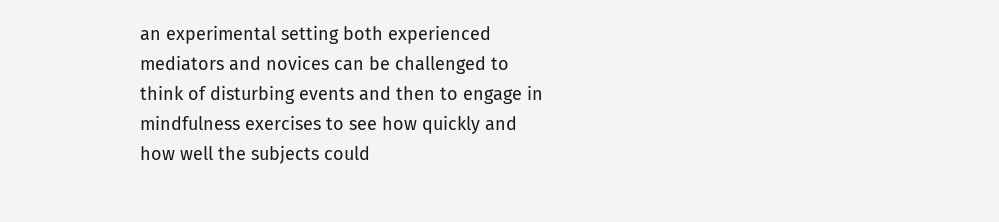an experimental setting both experienced mediators and novices can be challenged to think of disturbing events and then to engage in mindfulness exercises to see how quickly and how well the subjects could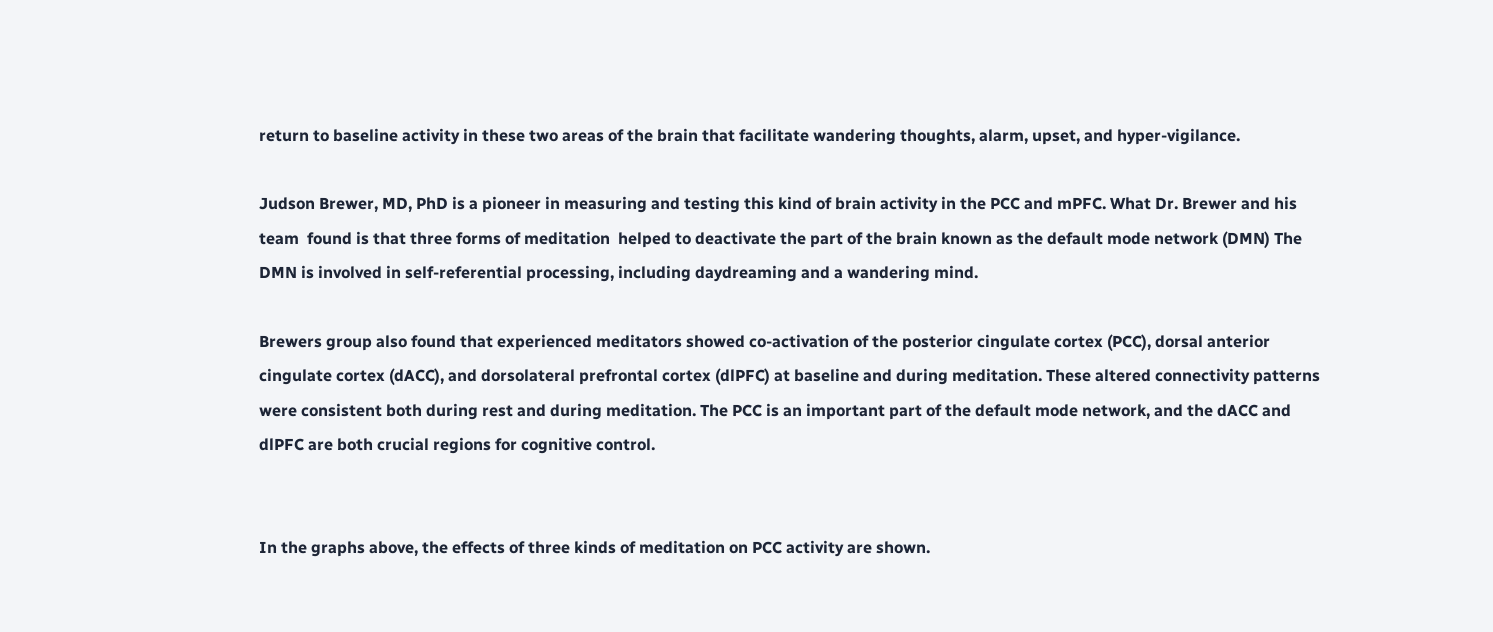return to baseline activity in these two areas of the brain that facilitate wandering thoughts, alarm, upset, and hyper-vigilance.

Judson Brewer, MD, PhD is a pioneer in measuring and testing this kind of brain activity in the PCC and mPFC. What Dr. Brewer and his team  found is that three forms of meditation  helped to deactivate the part of the brain known as the default mode network (DMN) The DMN is involved in self-referential processing, including daydreaming and a wandering mind.

Brewers group also found that experienced meditators showed co-activation of the posterior cingulate cortex (PCC), dorsal anterior cingulate cortex (dACC), and dorsolateral prefrontal cortex (dlPFC) at baseline and during meditation. These altered connectivity patterns were consistent both during rest and during meditation. The PCC is an important part of the default mode network, and the dACC and dlPFC are both crucial regions for cognitive control.


In the graphs above, the effects of three kinds of meditation on PCC activity are shown.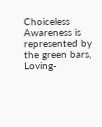Choiceless Awareness is represented by the green bars, Loving-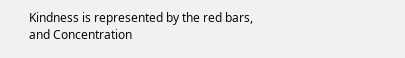Kindness is represented by the red bars, and Concentration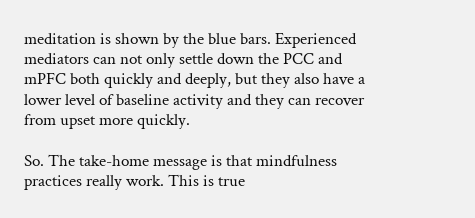meditation is shown by the blue bars. Experienced mediators can not only settle down the PCC and mPFC both quickly and deeply, but they also have a lower level of baseline activity and they can recover from upset more quickly.

So. The take-home message is that mindfulness practices really work. This is true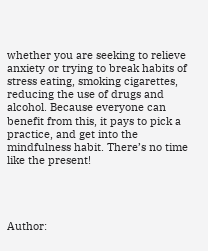whether you are seeking to relieve anxiety or trying to break habits of stress eating, smoking cigarettes, reducing the use of drugs and alcohol. Because everyone can benefit from this, it pays to pick a practice, and get into the mindfulness habit. There’s no time like the present!




Author: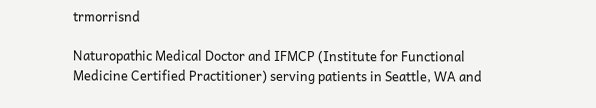trmorrisnd

Naturopathic Medical Doctor and IFMCP (Institute for Functional Medicine Certified Practitioner) serving patients in Seattle, WA and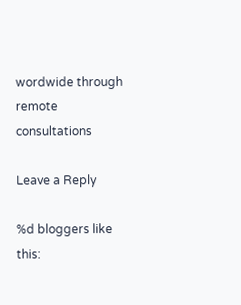wordwide through remote consultations

Leave a Reply

%d bloggers like this: